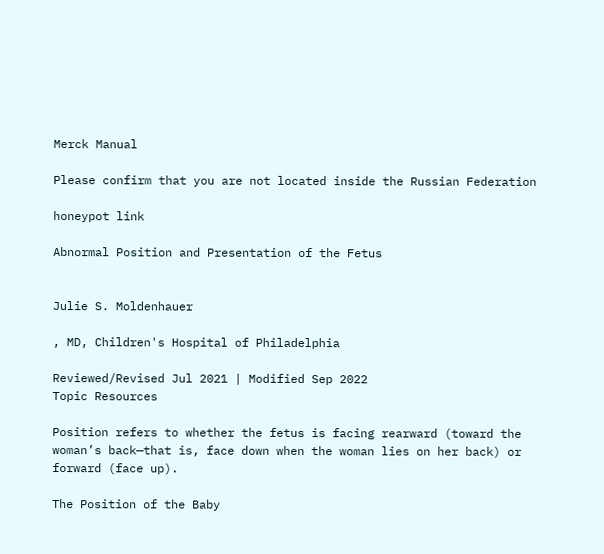Merck Manual

Please confirm that you are not located inside the Russian Federation

honeypot link

Abnormal Position and Presentation of the Fetus


Julie S. Moldenhauer

, MD, Children's Hospital of Philadelphia

Reviewed/Revised Jul 2021 | Modified Sep 2022
Topic Resources

Position refers to whether the fetus is facing rearward (toward the woman’s back—that is, face down when the woman lies on her back) or forward (face up).

The Position of the Baby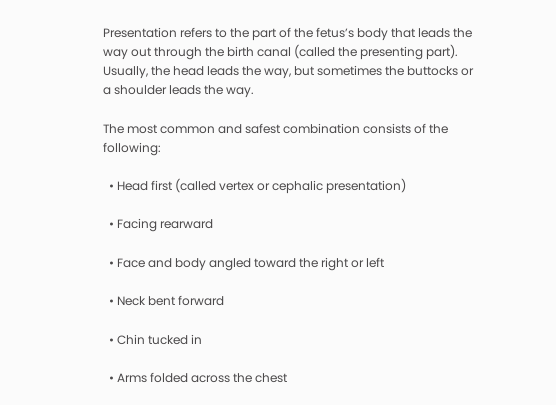Presentation refers to the part of the fetus’s body that leads the way out through the birth canal (called the presenting part). Usually, the head leads the way, but sometimes the buttocks or a shoulder leads the way.

The most common and safest combination consists of the following:

  • Head first (called vertex or cephalic presentation)

  • Facing rearward

  • Face and body angled toward the right or left

  • Neck bent forward

  • Chin tucked in

  • Arms folded across the chest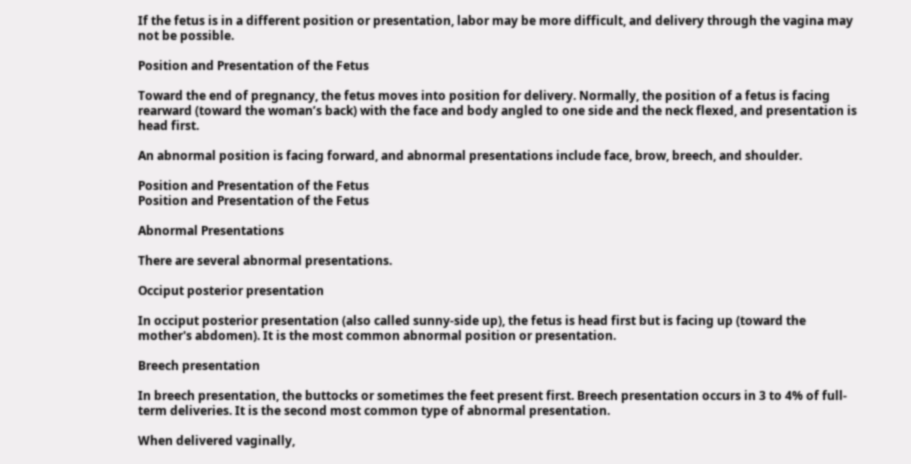If the fetus is in a different position or presentation, labor may be more difficult, and delivery through the vagina may not be possible.

Position and Presentation of the Fetus

Toward the end of pregnancy, the fetus moves into position for delivery. Normally, the position of a fetus is facing rearward (toward the woman’s back) with the face and body angled to one side and the neck flexed, and presentation is head first.

An abnormal position is facing forward, and abnormal presentations include face, brow, breech, and shoulder.

Position and Presentation of the Fetus
Position and Presentation of the Fetus

Abnormal Presentations

There are several abnormal presentations.

Occiput posterior presentation

In occiput posterior presentation (also called sunny-side up), the fetus is head first but is facing up (toward the mother's abdomen). It is the most common abnormal position or presentation.

Breech presentation

In breech presentation, the buttocks or sometimes the feet present first. Breech presentation occurs in 3 to 4% of full-term deliveries. It is the second most common type of abnormal presentation.

When delivered vaginally,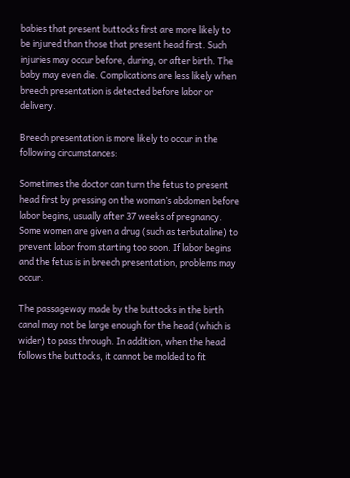babies that present buttocks first are more likely to be injured than those that present head first. Such injuries may occur before, during, or after birth. The baby may even die. Complications are less likely when breech presentation is detected before labor or delivery.

Breech presentation is more likely to occur in the following circumstances:

Sometimes the doctor can turn the fetus to present head first by pressing on the woman’s abdomen before labor begins, usually after 37 weeks of pregnancy. Some women are given a drug (such as terbutaline) to prevent labor from starting too soon. If labor begins and the fetus is in breech presentation, problems may occur.

The passageway made by the buttocks in the birth canal may not be large enough for the head (which is wider) to pass through. In addition, when the head follows the buttocks, it cannot be molded to fit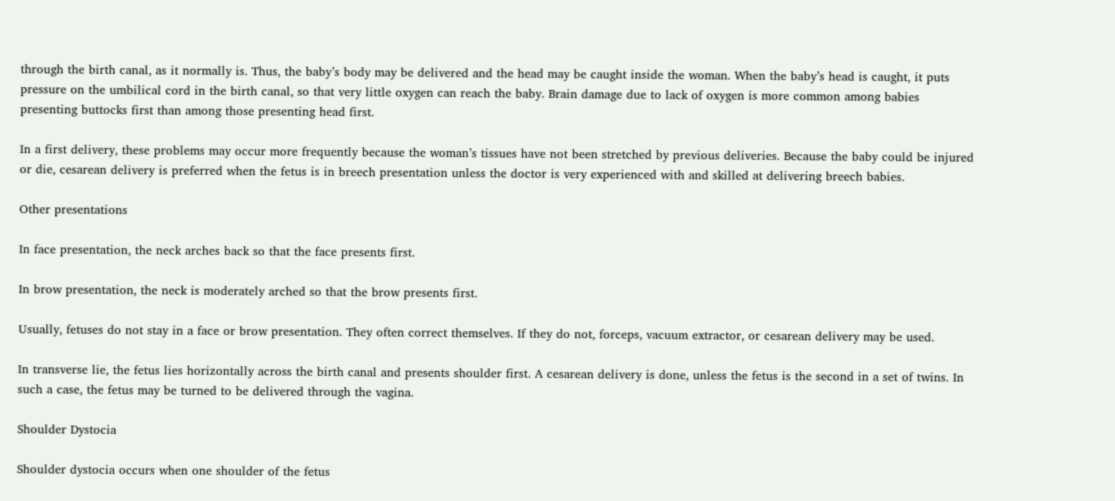through the birth canal, as it normally is. Thus, the baby’s body may be delivered and the head may be caught inside the woman. When the baby’s head is caught, it puts pressure on the umbilical cord in the birth canal, so that very little oxygen can reach the baby. Brain damage due to lack of oxygen is more common among babies presenting buttocks first than among those presenting head first.

In a first delivery, these problems may occur more frequently because the woman’s tissues have not been stretched by previous deliveries. Because the baby could be injured or die, cesarean delivery is preferred when the fetus is in breech presentation unless the doctor is very experienced with and skilled at delivering breech babies.

Other presentations

In face presentation, the neck arches back so that the face presents first.

In brow presentation, the neck is moderately arched so that the brow presents first.

Usually, fetuses do not stay in a face or brow presentation. They often correct themselves. If they do not, forceps, vacuum extractor, or cesarean delivery may be used.

In transverse lie, the fetus lies horizontally across the birth canal and presents shoulder first. A cesarean delivery is done, unless the fetus is the second in a set of twins. In such a case, the fetus may be turned to be delivered through the vagina.

Shoulder Dystocia

Shoulder dystocia occurs when one shoulder of the fetus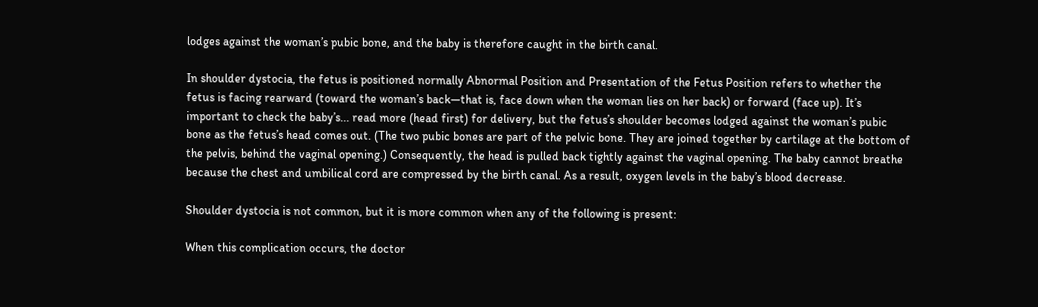lodges against the woman’s pubic bone, and the baby is therefore caught in the birth canal.

In shoulder dystocia, the fetus is positioned normally Abnormal Position and Presentation of the Fetus Position refers to whether the fetus is facing rearward (toward the woman’s back—that is, face down when the woman lies on her back) or forward (face up). It’s important to check the baby’s... read more (head first) for delivery, but the fetus’s shoulder becomes lodged against the woman’s pubic bone as the fetus’s head comes out. (The two pubic bones are part of the pelvic bone. They are joined together by cartilage at the bottom of the pelvis, behind the vaginal opening.) Consequently, the head is pulled back tightly against the vaginal opening. The baby cannot breathe because the chest and umbilical cord are compressed by the birth canal. As a result, oxygen levels in the baby’s blood decrease.

Shoulder dystocia is not common, but it is more common when any of the following is present:

When this complication occurs, the doctor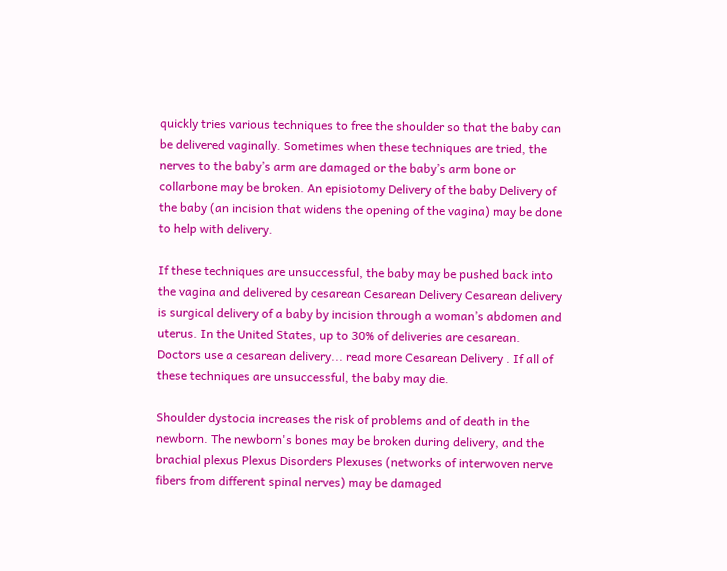quickly tries various techniques to free the shoulder so that the baby can be delivered vaginally. Sometimes when these techniques are tried, the nerves to the baby’s arm are damaged or the baby’s arm bone or collarbone may be broken. An episiotomy Delivery of the baby Delivery of the baby (an incision that widens the opening of the vagina) may be done to help with delivery.

If these techniques are unsuccessful, the baby may be pushed back into the vagina and delivered by cesarean Cesarean Delivery Cesarean delivery is surgical delivery of a baby by incision through a woman’s abdomen and uterus. In the United States, up to 30% of deliveries are cesarean. Doctors use a cesarean delivery... read more Cesarean Delivery . If all of these techniques are unsuccessful, the baby may die.

Shoulder dystocia increases the risk of problems and of death in the newborn. The newborn's bones may be broken during delivery, and the brachial plexus Plexus Disorders Plexuses (networks of interwoven nerve fibers from different spinal nerves) may be damaged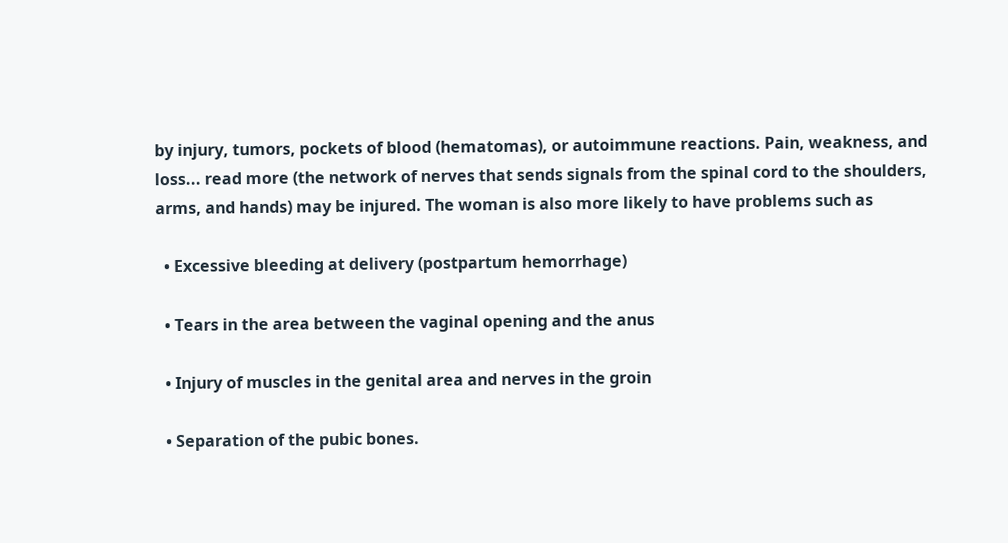by injury, tumors, pockets of blood (hematomas), or autoimmune reactions. Pain, weakness, and loss... read more (the network of nerves that sends signals from the spinal cord to the shoulders, arms, and hands) may be injured. The woman is also more likely to have problems such as

  • Excessive bleeding at delivery (postpartum hemorrhage)

  • Tears in the area between the vaginal opening and the anus

  • Injury of muscles in the genital area and nerves in the groin

  • Separation of the pubic bones.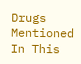Drugs Mentioned In This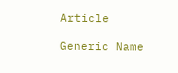Article

Generic Name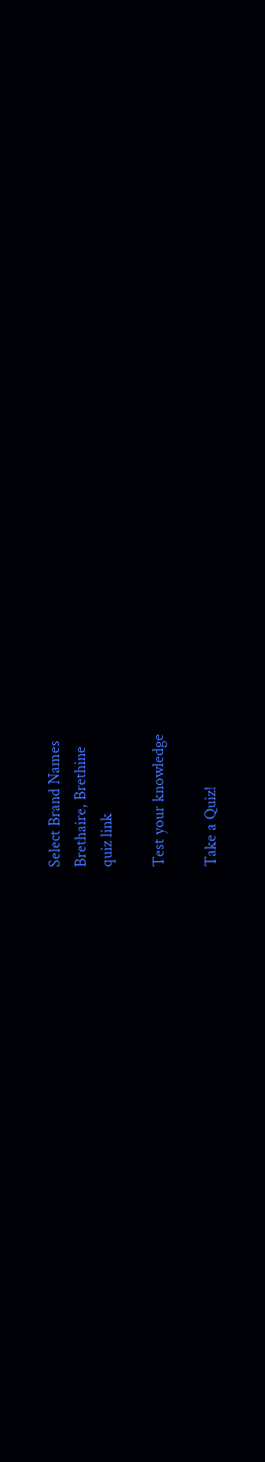Select Brand Names
Brethaire, Brethine
quiz link

Test your knowledge

Take a Quiz!